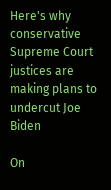Here's why conservative Supreme Court justices are making plans to undercut Joe Biden

On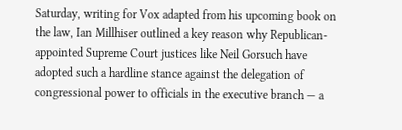Saturday, writing for Vox adapted from his upcoming book on the law, Ian Millhiser outlined a key reason why Republican-appointed Supreme Court justices like Neil Gorsuch have adopted such a hardline stance against the delegation of congressional power to officials in the executive branch — a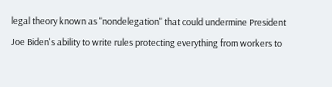legal theory known as "nondelegation" that could undermine President Joe Biden's ability to write rules protecting everything from workers to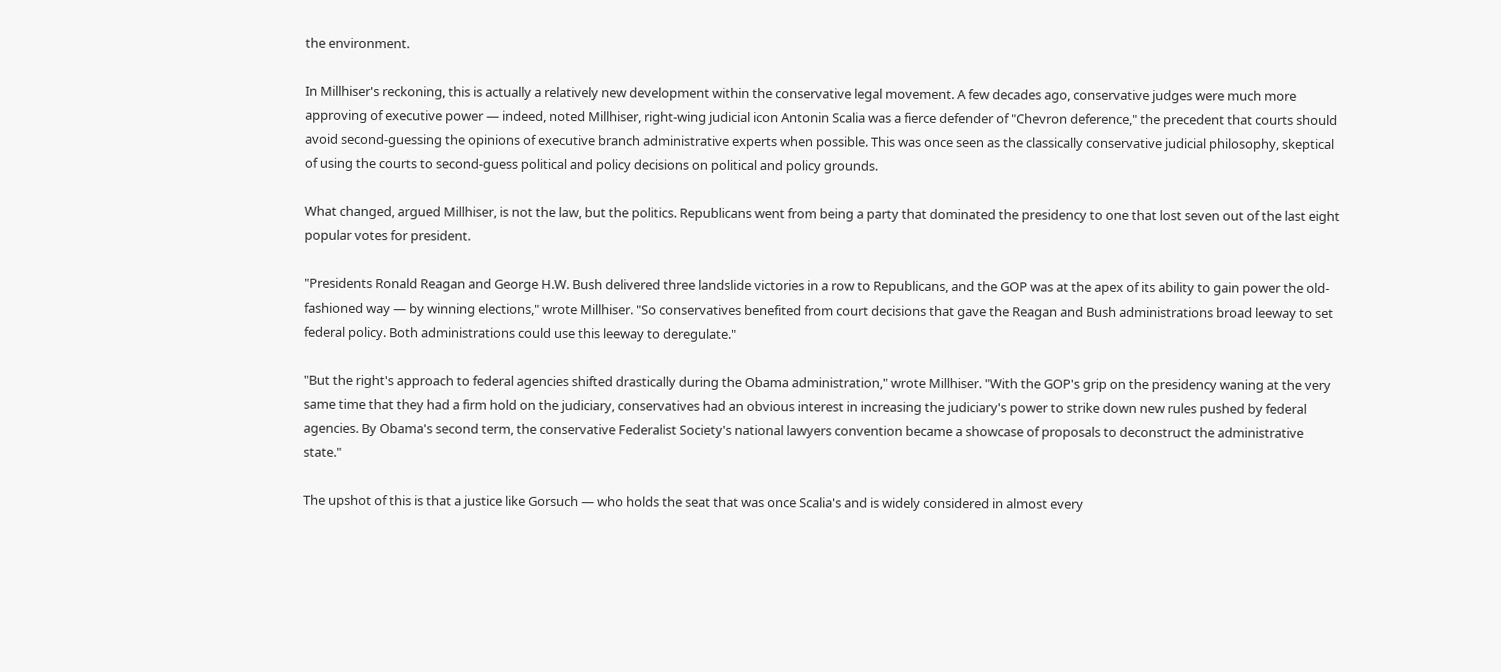the environment.

In Millhiser's reckoning, this is actually a relatively new development within the conservative legal movement. A few decades ago, conservative judges were much more approving of executive power — indeed, noted Millhiser, right-wing judicial icon Antonin Scalia was a fierce defender of "Chevron deference," the precedent that courts should avoid second-guessing the opinions of executive branch administrative experts when possible. This was once seen as the classically conservative judicial philosophy, skeptical of using the courts to second-guess political and policy decisions on political and policy grounds.

What changed, argued Millhiser, is not the law, but the politics. Republicans went from being a party that dominated the presidency to one that lost seven out of the last eight popular votes for president.

"Presidents Ronald Reagan and George H.W. Bush delivered three landslide victories in a row to Republicans, and the GOP was at the apex of its ability to gain power the old-fashioned way — by winning elections," wrote Millhiser. "So conservatives benefited from court decisions that gave the Reagan and Bush administrations broad leeway to set federal policy. Both administrations could use this leeway to deregulate."

"But the right's approach to federal agencies shifted drastically during the Obama administration," wrote Millhiser. "With the GOP's grip on the presidency waning at the very same time that they had a firm hold on the judiciary, conservatives had an obvious interest in increasing the judiciary's power to strike down new rules pushed by federal agencies. By Obama's second term, the conservative Federalist Society's national lawyers convention became a showcase of proposals to deconstruct the administrative state."

The upshot of this is that a justice like Gorsuch — who holds the seat that was once Scalia's and is widely considered in almost every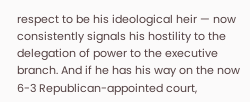respect to be his ideological heir — now consistently signals his hostility to the delegation of power to the executive branch. And if he has his way on the now 6-3 Republican-appointed court,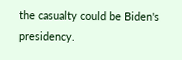the casualty could be Biden's presidency.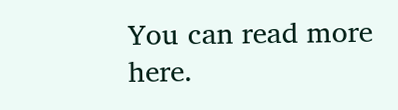You can read more here.